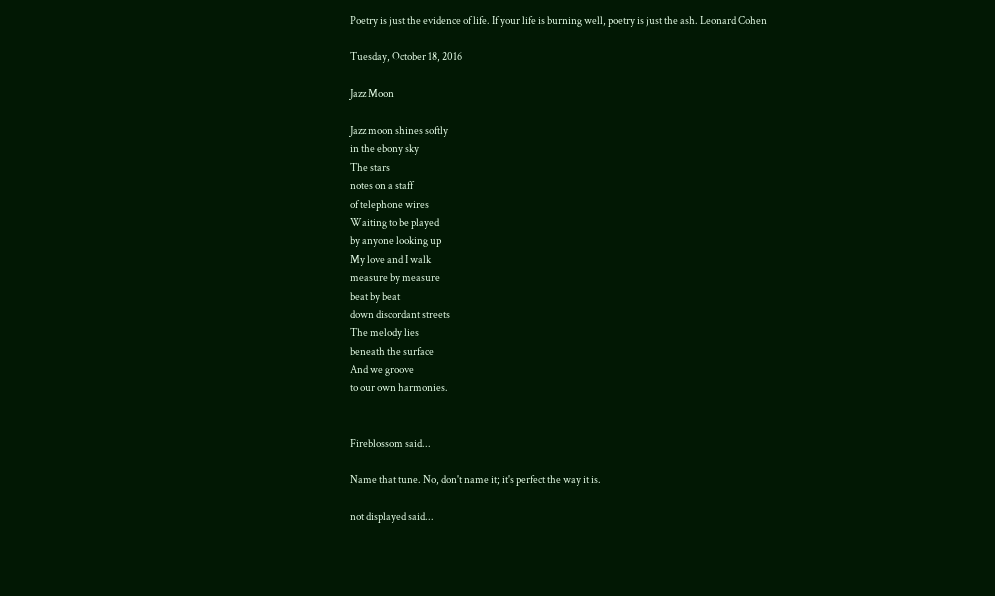Poetry is just the evidence of life. If your life is burning well, poetry is just the ash. Leonard Cohen

Tuesday, October 18, 2016

Jazz Moon

Jazz moon shines softly
in the ebony sky
The stars
notes on a staff
of telephone wires
Waiting to be played
by anyone looking up
My love and I walk
measure by measure
beat by beat
down discordant streets
The melody lies
beneath the surface
And we groove
to our own harmonies.


Fireblossom said...

Name that tune. No, don't name it; it's perfect the way it is.

not displayed said...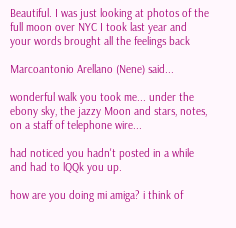Beautiful. I was just looking at photos of the full moon over NYC I took last year and your words brought all the feelings back

Marcoantonio Arellano (Nene) said...

wonderful walk you took me... under the ebony sky, the jazzy Moon and stars, notes, on a staff of telephone wire...

had noticed you hadn't posted in a while and had to lQQk you up.

how are you doing mi amiga? i think of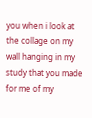you when i look at the collage on my wall hanging in my study that you made for me of my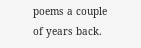poems a couple of years back.